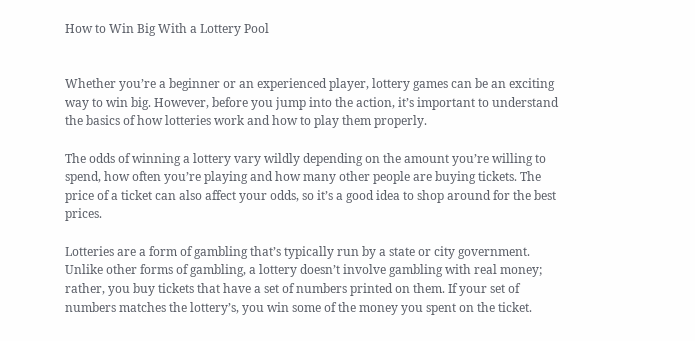How to Win Big With a Lottery Pool


Whether you’re a beginner or an experienced player, lottery games can be an exciting way to win big. However, before you jump into the action, it’s important to understand the basics of how lotteries work and how to play them properly.

The odds of winning a lottery vary wildly depending on the amount you’re willing to spend, how often you’re playing and how many other people are buying tickets. The price of a ticket can also affect your odds, so it’s a good idea to shop around for the best prices.

Lotteries are a form of gambling that’s typically run by a state or city government. Unlike other forms of gambling, a lottery doesn’t involve gambling with real money; rather, you buy tickets that have a set of numbers printed on them. If your set of numbers matches the lottery’s, you win some of the money you spent on the ticket.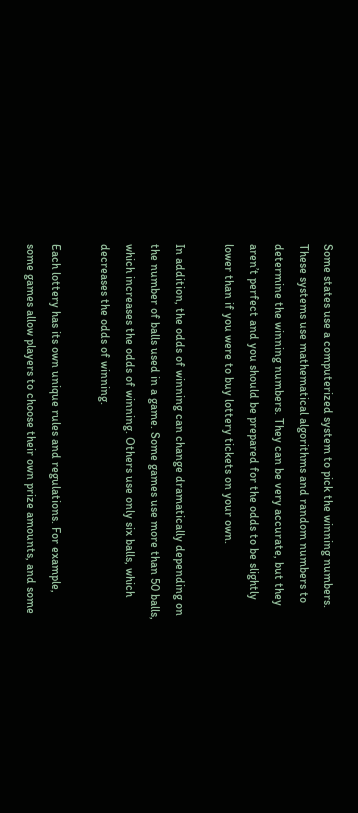Some states use a computerized system to pick the winning numbers. These systems use mathematical algorithms and random numbers to determine the winning numbers. They can be very accurate, but they aren’t perfect and you should be prepared for the odds to be slightly lower than if you were to buy lottery tickets on your own.

In addition, the odds of winning can change dramatically depending on the number of balls used in a game. Some games use more than 50 balls, which increases the odds of winning. Others use only six balls, which decreases the odds of winning.

Each lottery has its own unique rules and regulations. For example, some games allow players to choose their own prize amounts, and some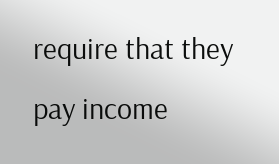require that they pay income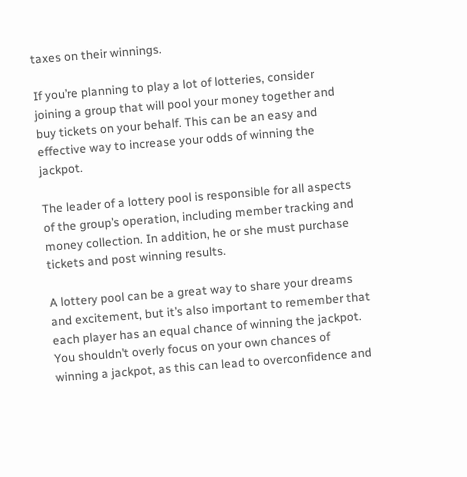taxes on their winnings.

If you’re planning to play a lot of lotteries, consider joining a group that will pool your money together and buy tickets on your behalf. This can be an easy and effective way to increase your odds of winning the jackpot.

The leader of a lottery pool is responsible for all aspects of the group’s operation, including member tracking and money collection. In addition, he or she must purchase tickets and post winning results.

A lottery pool can be a great way to share your dreams and excitement, but it’s also important to remember that each player has an equal chance of winning the jackpot. You shouldn’t overly focus on your own chances of winning a jackpot, as this can lead to overconfidence and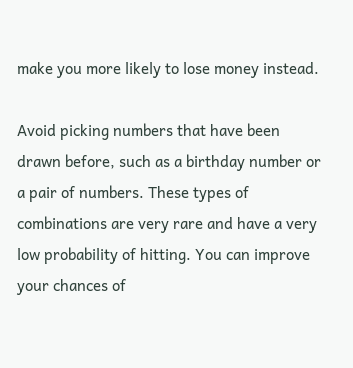make you more likely to lose money instead.

Avoid picking numbers that have been drawn before, such as a birthday number or a pair of numbers. These types of combinations are very rare and have a very low probability of hitting. You can improve your chances of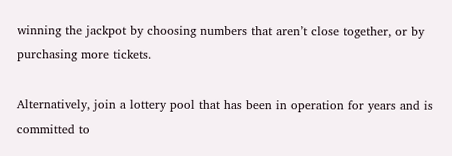winning the jackpot by choosing numbers that aren’t close together, or by purchasing more tickets.

Alternatively, join a lottery pool that has been in operation for years and is committed to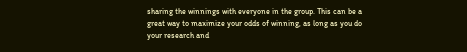sharing the winnings with everyone in the group. This can be a great way to maximize your odds of winning, as long as you do your research and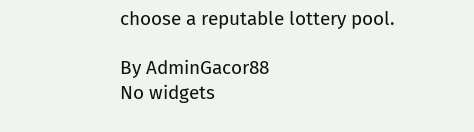choose a reputable lottery pool.

By AdminGacor88
No widgets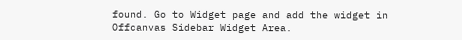found. Go to Widget page and add the widget in Offcanvas Sidebar Widget Area.